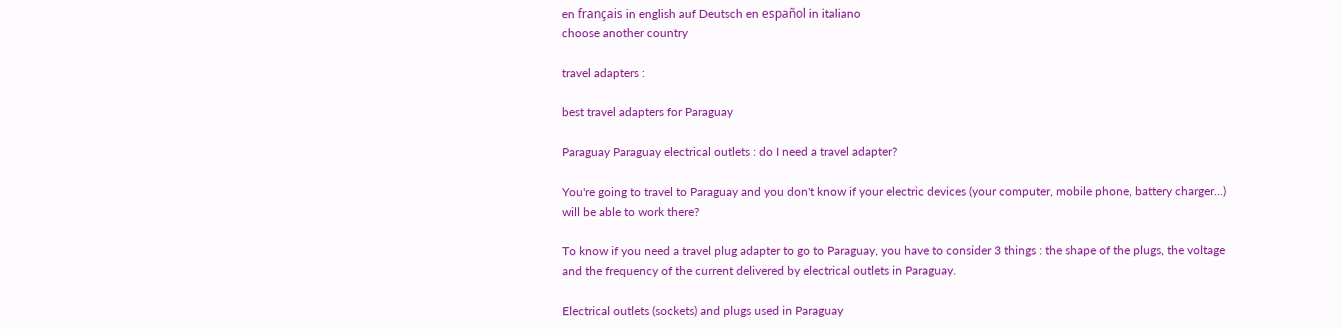en français in english auf Deutsch en español in italiano
choose another country

travel adapters :

best travel adapters for Paraguay

Paraguay Paraguay electrical outlets : do I need a travel adapter?

You're going to travel to Paraguay and you don't know if your electric devices (your computer, mobile phone, battery charger...) will be able to work there?

To know if you need a travel plug adapter to go to Paraguay, you have to consider 3 things : the shape of the plugs, the voltage and the frequency of the current delivered by electrical outlets in Paraguay.

Electrical outlets (sockets) and plugs used in Paraguay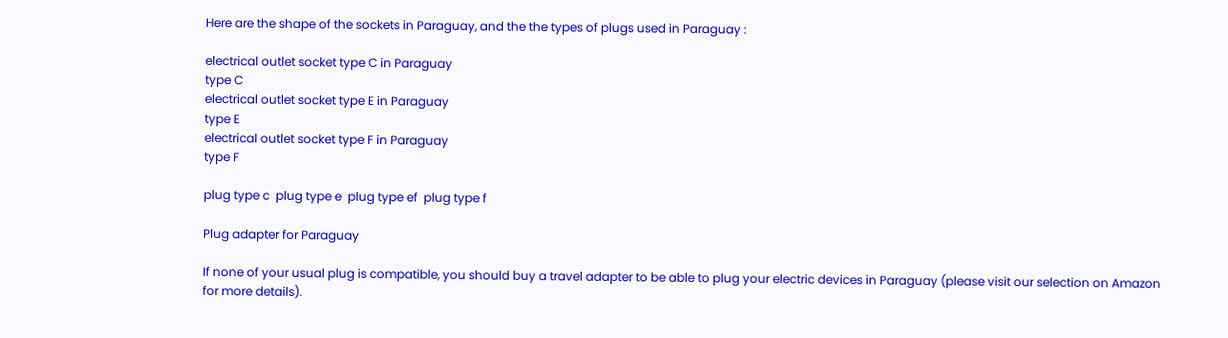Here are the shape of the sockets in Paraguay, and the the types of plugs used in Paraguay :

electrical outlet socket type C in Paraguay
type C
electrical outlet socket type E in Paraguay
type E
electrical outlet socket type F in Paraguay
type F

plug type c  plug type e  plug type ef  plug type f

Plug adapter for Paraguay

If none of your usual plug is compatible, you should buy a travel adapter to be able to plug your electric devices in Paraguay (please visit our selection on Amazon for more details).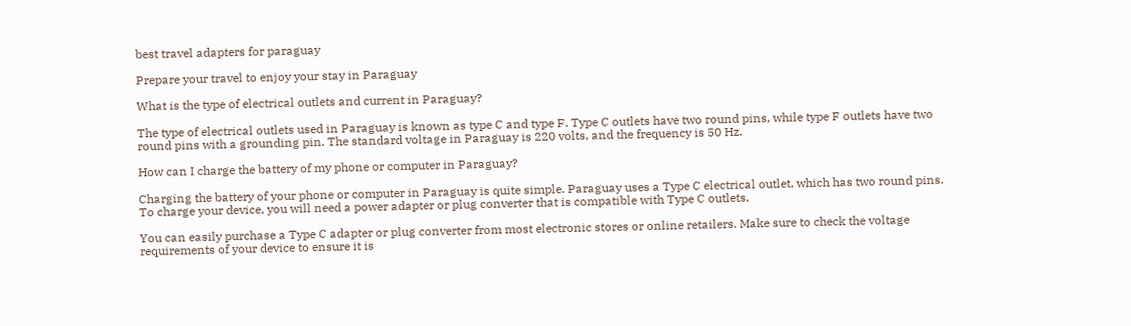best travel adapters for paraguay

Prepare your travel to enjoy your stay in Paraguay

What is the type of electrical outlets and current in Paraguay?

The type of electrical outlets used in Paraguay is known as type C and type F. Type C outlets have two round pins, while type F outlets have two round pins with a grounding pin. The standard voltage in Paraguay is 220 volts, and the frequency is 50 Hz.

How can I charge the battery of my phone or computer in Paraguay?

Charging the battery of your phone or computer in Paraguay is quite simple. Paraguay uses a Type C electrical outlet, which has two round pins. To charge your device, you will need a power adapter or plug converter that is compatible with Type C outlets.

You can easily purchase a Type C adapter or plug converter from most electronic stores or online retailers. Make sure to check the voltage requirements of your device to ensure it is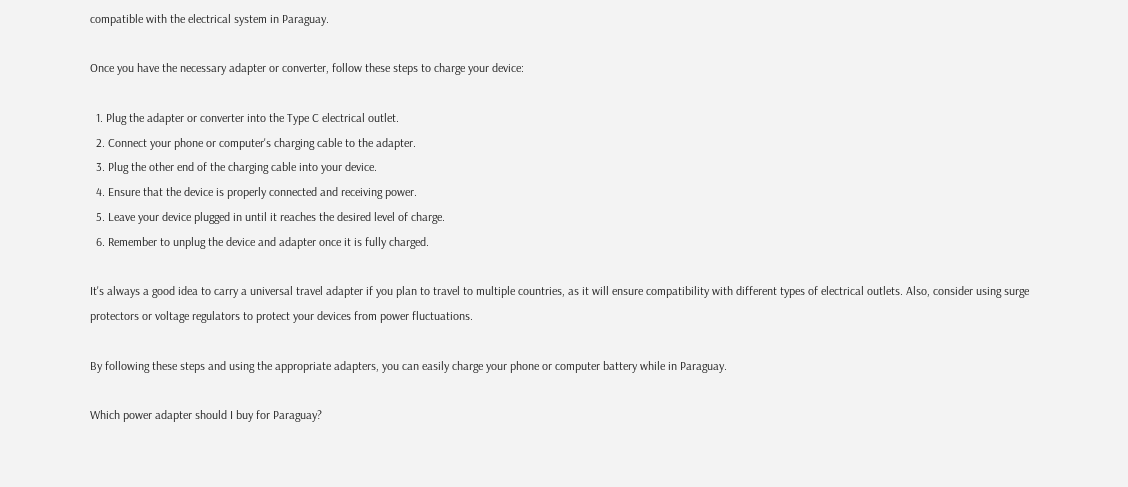compatible with the electrical system in Paraguay.

Once you have the necessary adapter or converter, follow these steps to charge your device:

  1. Plug the adapter or converter into the Type C electrical outlet.
  2. Connect your phone or computer's charging cable to the adapter.
  3. Plug the other end of the charging cable into your device.
  4. Ensure that the device is properly connected and receiving power.
  5. Leave your device plugged in until it reaches the desired level of charge.
  6. Remember to unplug the device and adapter once it is fully charged.

It's always a good idea to carry a universal travel adapter if you plan to travel to multiple countries, as it will ensure compatibility with different types of electrical outlets. Also, consider using surge protectors or voltage regulators to protect your devices from power fluctuations.

By following these steps and using the appropriate adapters, you can easily charge your phone or computer battery while in Paraguay.

Which power adapter should I buy for Paraguay?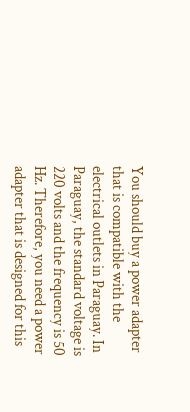You should buy a power adapter that is compatible with the electrical outlets in Paraguay. In Paraguay, the standard voltage is 220 volts and the frequency is 50 Hz. Therefore, you need a power adapter that is designed for this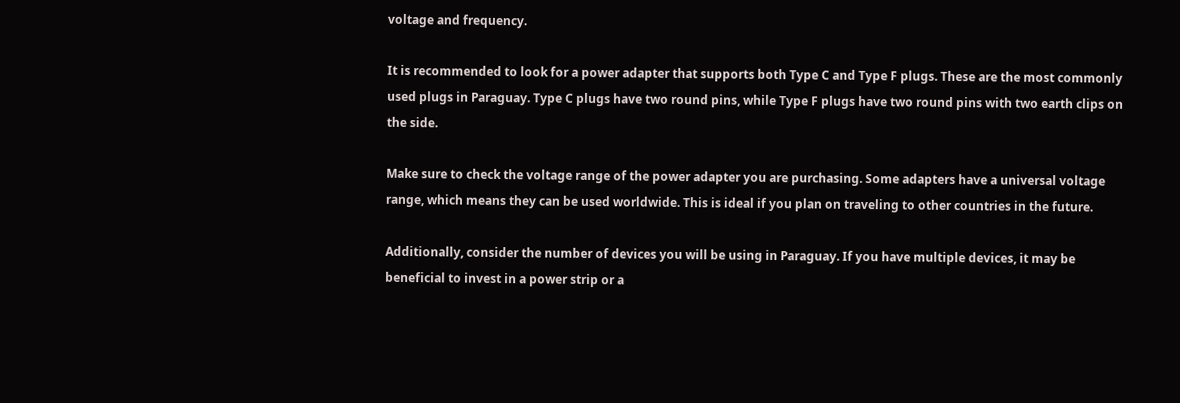voltage and frequency.

It is recommended to look for a power adapter that supports both Type C and Type F plugs. These are the most commonly used plugs in Paraguay. Type C plugs have two round pins, while Type F plugs have two round pins with two earth clips on the side.

Make sure to check the voltage range of the power adapter you are purchasing. Some adapters have a universal voltage range, which means they can be used worldwide. This is ideal if you plan on traveling to other countries in the future.

Additionally, consider the number of devices you will be using in Paraguay. If you have multiple devices, it may be beneficial to invest in a power strip or a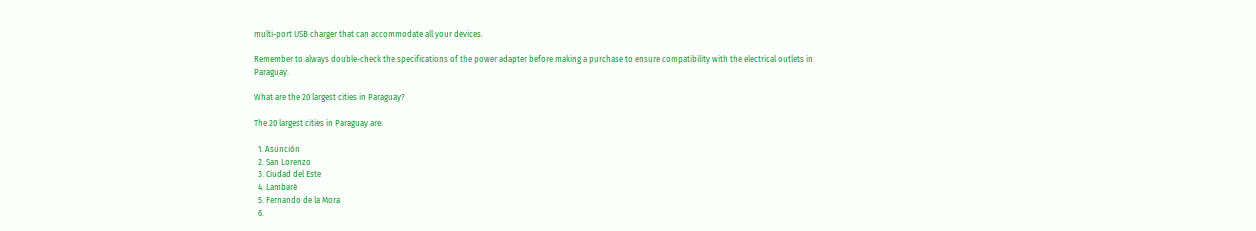multi-port USB charger that can accommodate all your devices.

Remember to always double-check the specifications of the power adapter before making a purchase to ensure compatibility with the electrical outlets in Paraguay.

What are the 20 largest cities in Paraguay?

The 20 largest cities in Paraguay are:

  1. Asunción
  2. San Lorenzo
  3. Ciudad del Este
  4. Lambaré
  5. Fernando de la Mora
  6.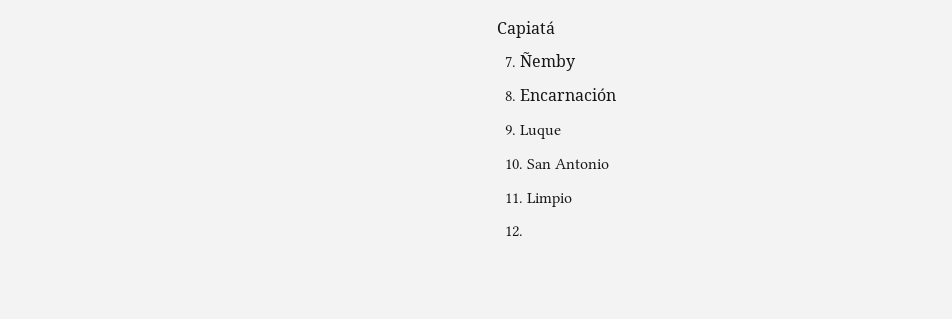Capiatá
  7. Ñemby
  8. Encarnación
  9. Luque
  10. San Antonio
  11. Limpio
  12.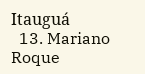Itauguá
  13. Mariano Roque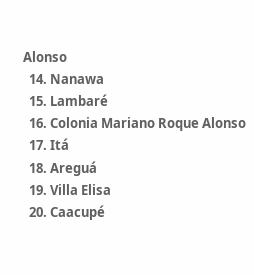Alonso
  14. Nanawa
  15. Lambaré
  16. Colonia Mariano Roque Alonso
  17. Itá
  18. Areguá
  19. Villa Elisa
  20. Caacupé